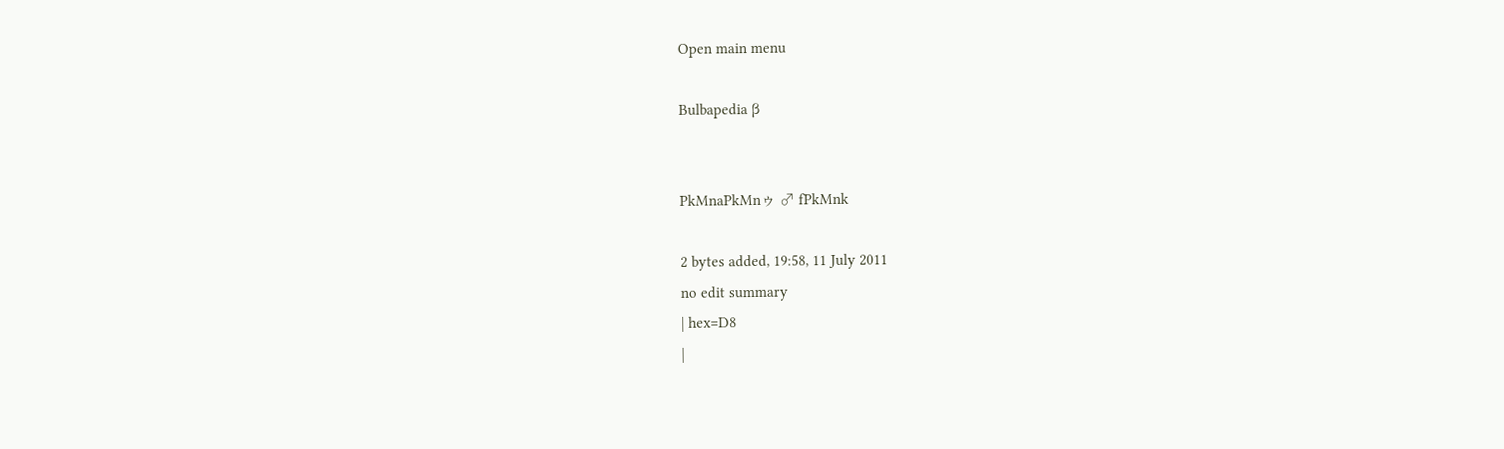Open main menu

Bulbapedia β


PkMnaPkMnゥ ♂ fPkMnk

2 bytes added, 19:58, 11 July 2011
no edit summary
| hex=D8
|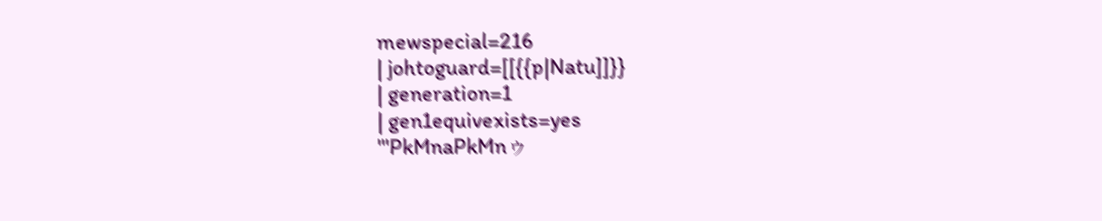mewspecial=216
| johtoguard=[[{{p|Natu]]}}
| generation=1
| gen1equivexists=yes
'''PkMnaPkMnゥ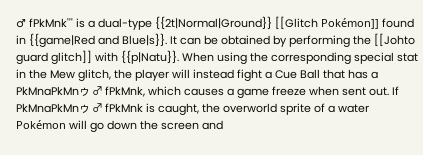♂ fPkMnk''' is a dual-type {{2t|Normal|Ground}} [[Glitch Pokémon]] found in {{game|Red and Blue|s}}. It can be obtained by performing the [[Johto guard glitch]] with {{p|Natu}}. When using the corresponding special stat in the Mew glitch, the player will instead fight a Cue Ball that has a PkMnaPkMnゥ ♂ fPkMnk, which causes a game freeze when sent out. If PkMnaPkMnゥ ♂ fPkMnk is caught, the overworld sprite of a water Pokémon will go down the screen and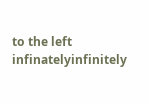to the left infinatelyinfinitely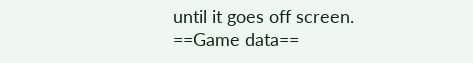until it goes off screen.
==Game data==